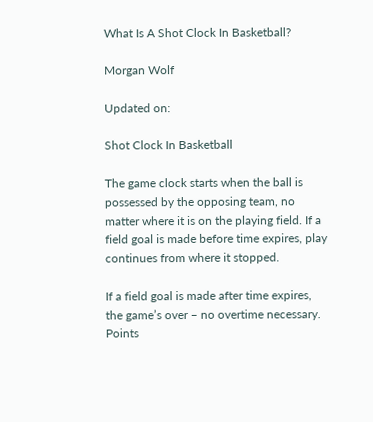What Is A Shot Clock In Basketball?

Morgan Wolf

Updated on:

Shot Clock In Basketball

The game clock starts when the ball is possessed by the opposing team, no matter where it is on the playing field. If a field goal is made before time expires, play continues from where it stopped.

If a field goal is made after time expires, the game’s over – no overtime necessary. Points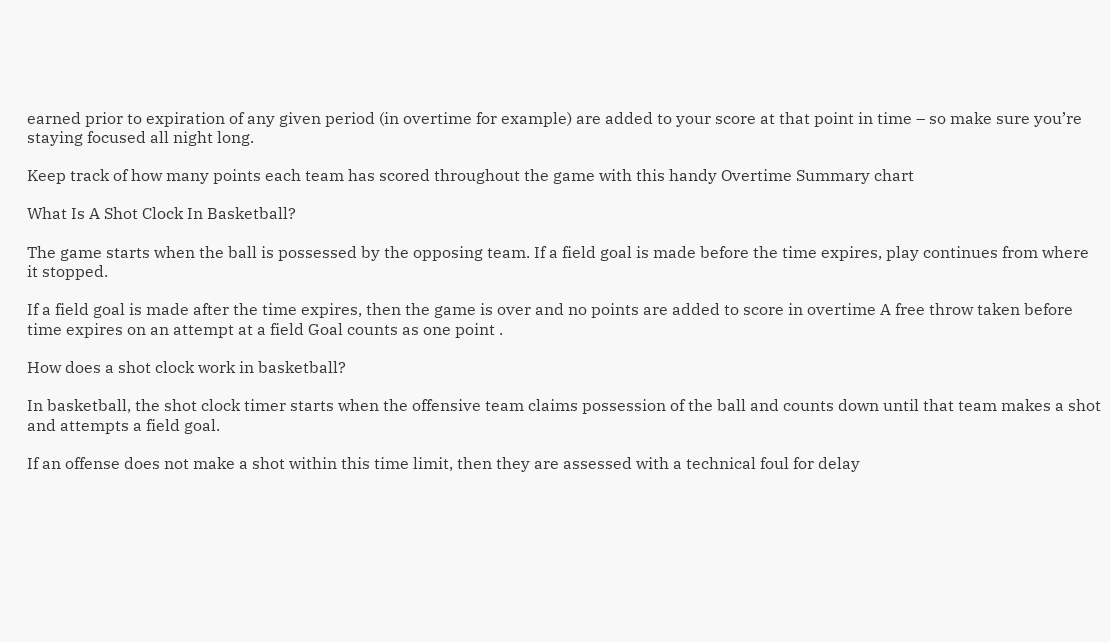earned prior to expiration of any given period (in overtime for example) are added to your score at that point in time – so make sure you’re staying focused all night long.

Keep track of how many points each team has scored throughout the game with this handy Overtime Summary chart

What Is A Shot Clock In Basketball?

The game starts when the ball is possessed by the opposing team. If a field goal is made before the time expires, play continues from where it stopped.

If a field goal is made after the time expires, then the game is over and no points are added to score in overtime A free throw taken before time expires on an attempt at a field Goal counts as one point .

How does a shot clock work in basketball?

In basketball, the shot clock timer starts when the offensive team claims possession of the ball and counts down until that team makes a shot and attempts a field goal.

If an offense does not make a shot within this time limit, then they are assessed with a technical foul for delay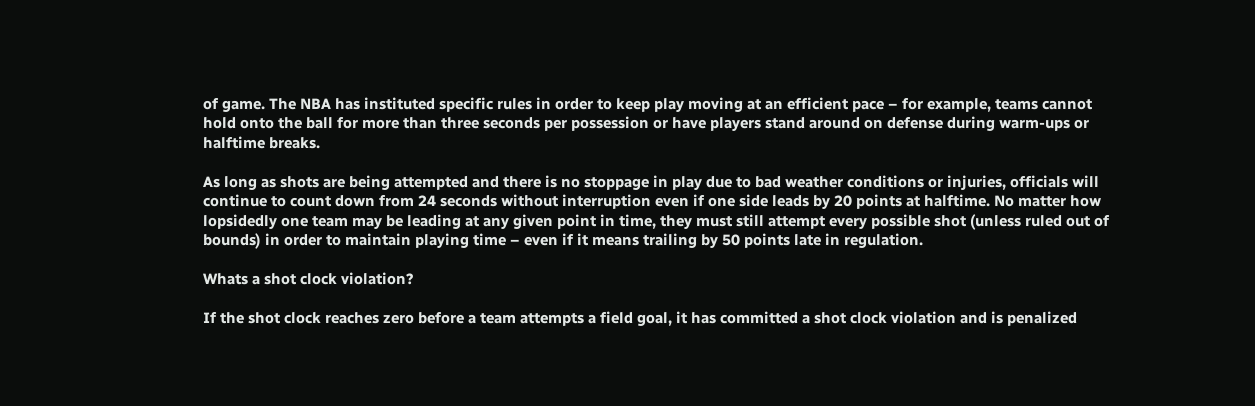of game. The NBA has instituted specific rules in order to keep play moving at an efficient pace – for example, teams cannot hold onto the ball for more than three seconds per possession or have players stand around on defense during warm-ups or halftime breaks.

As long as shots are being attempted and there is no stoppage in play due to bad weather conditions or injuries, officials will continue to count down from 24 seconds without interruption even if one side leads by 20 points at halftime. No matter how lopsidedly one team may be leading at any given point in time, they must still attempt every possible shot (unless ruled out of bounds) in order to maintain playing time – even if it means trailing by 50 points late in regulation.

Whats a shot clock violation?

If the shot clock reaches zero before a team attempts a field goal, it has committed a shot clock violation and is penalized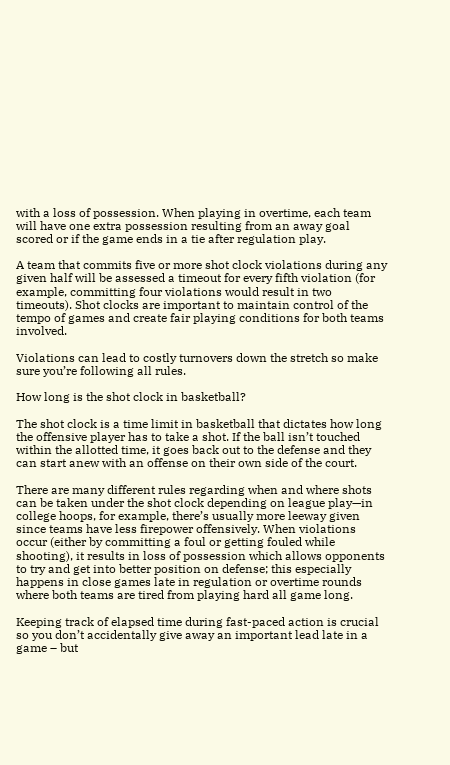with a loss of possession. When playing in overtime, each team will have one extra possession resulting from an away goal scored or if the game ends in a tie after regulation play.

A team that commits five or more shot clock violations during any given half will be assessed a timeout for every fifth violation (for example, committing four violations would result in two timeouts). Shot clocks are important to maintain control of the tempo of games and create fair playing conditions for both teams involved.

Violations can lead to costly turnovers down the stretch so make sure you’re following all rules.

How long is the shot clock in basketball?

The shot clock is a time limit in basketball that dictates how long the offensive player has to take a shot. If the ball isn’t touched within the allotted time, it goes back out to the defense and they can start anew with an offense on their own side of the court.

There are many different rules regarding when and where shots can be taken under the shot clock depending on league play—in college hoops, for example, there’s usually more leeway given since teams have less firepower offensively. When violations occur (either by committing a foul or getting fouled while shooting), it results in loss of possession which allows opponents to try and get into better position on defense; this especially happens in close games late in regulation or overtime rounds where both teams are tired from playing hard all game long.

Keeping track of elapsed time during fast-paced action is crucial so you don’t accidentally give away an important lead late in a game – but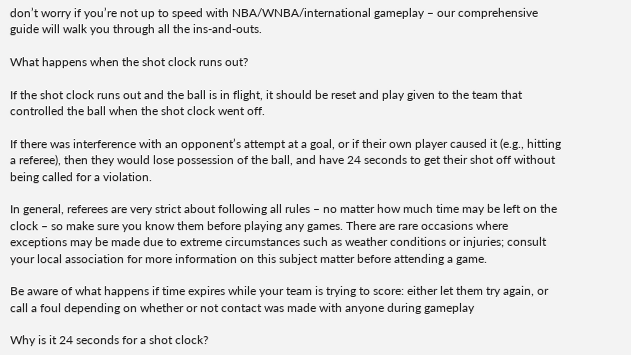don’t worry if you’re not up to speed with NBA/WNBA/international gameplay – our comprehensive guide will walk you through all the ins-and-outs.

What happens when the shot clock runs out?

If the shot clock runs out and the ball is in flight, it should be reset and play given to the team that controlled the ball when the shot clock went off.

If there was interference with an opponent’s attempt at a goal, or if their own player caused it (e.g., hitting a referee), then they would lose possession of the ball, and have 24 seconds to get their shot off without being called for a violation.

In general, referees are very strict about following all rules – no matter how much time may be left on the clock – so make sure you know them before playing any games. There are rare occasions where exceptions may be made due to extreme circumstances such as weather conditions or injuries; consult your local association for more information on this subject matter before attending a game.

Be aware of what happens if time expires while your team is trying to score: either let them try again, or call a foul depending on whether or not contact was made with anyone during gameplay

Why is it 24 seconds for a shot clock?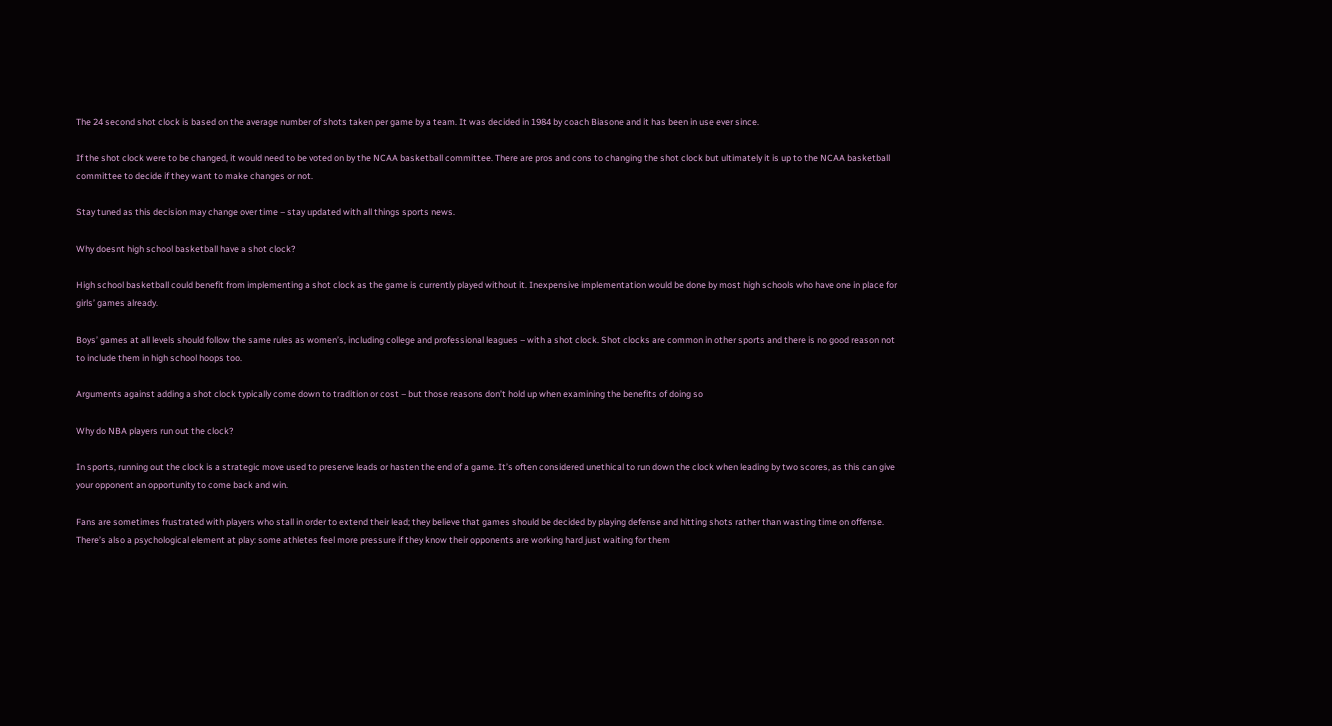The 24 second shot clock is based on the average number of shots taken per game by a team. It was decided in 1984 by coach Biasone and it has been in use ever since.

If the shot clock were to be changed, it would need to be voted on by the NCAA basketball committee. There are pros and cons to changing the shot clock but ultimately it is up to the NCAA basketball committee to decide if they want to make changes or not.

Stay tuned as this decision may change over time – stay updated with all things sports news.

Why doesnt high school basketball have a shot clock?

High school basketball could benefit from implementing a shot clock as the game is currently played without it. Inexpensive implementation would be done by most high schools who have one in place for girls’ games already.

Boys’ games at all levels should follow the same rules as women’s, including college and professional leagues – with a shot clock. Shot clocks are common in other sports and there is no good reason not to include them in high school hoops too.

Arguments against adding a shot clock typically come down to tradition or cost – but those reasons don’t hold up when examining the benefits of doing so

Why do NBA players run out the clock?

In sports, running out the clock is a strategic move used to preserve leads or hasten the end of a game. It’s often considered unethical to run down the clock when leading by two scores, as this can give your opponent an opportunity to come back and win.

Fans are sometimes frustrated with players who stall in order to extend their lead; they believe that games should be decided by playing defense and hitting shots rather than wasting time on offense. There’s also a psychological element at play: some athletes feel more pressure if they know their opponents are working hard just waiting for them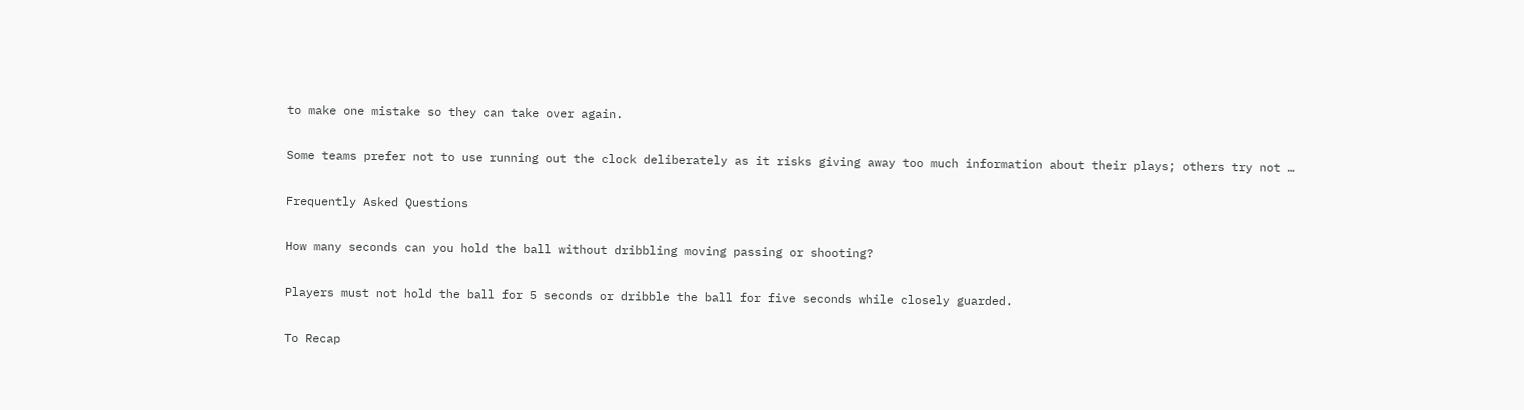to make one mistake so they can take over again.

Some teams prefer not to use running out the clock deliberately as it risks giving away too much information about their plays; others try not …

Frequently Asked Questions

How many seconds can you hold the ball without dribbling moving passing or shooting?

Players must not hold the ball for 5 seconds or dribble the ball for five seconds while closely guarded.

To Recap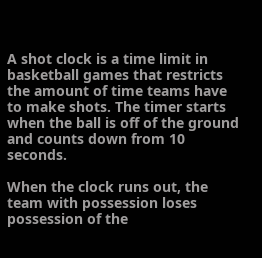A shot clock is a time limit in basketball games that restricts the amount of time teams have to make shots. The timer starts when the ball is off of the ground and counts down from 10 seconds.

When the clock runs out, the team with possession loses possession of the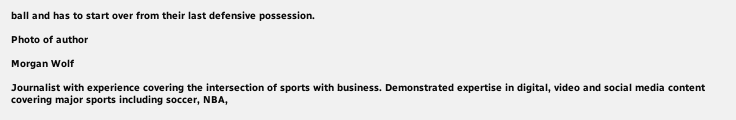ball and has to start over from their last defensive possession.

Photo of author

Morgan Wolf

Journalist with experience covering the intersection of sports with business. Demonstrated expertise in digital, video and social media content covering major sports including soccer, NBA,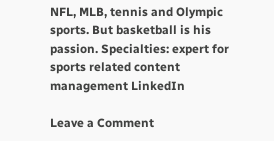NFL, MLB, tennis and Olympic sports. But basketball is his passion. Specialties: expert for sports related content management LinkedIn

Leave a Comment